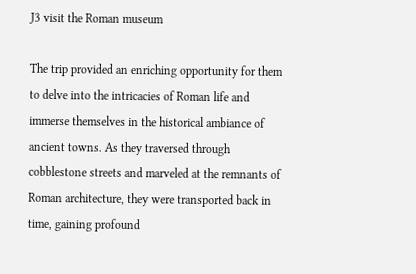J3 visit the Roman museum

The trip provided an enriching opportunity for them to delve into the intricacies of Roman life and immerse themselves in the historical ambiance of ancient towns. As they traversed through cobblestone streets and marveled at the remnants of Roman architecture, they were transported back in time, gaining profound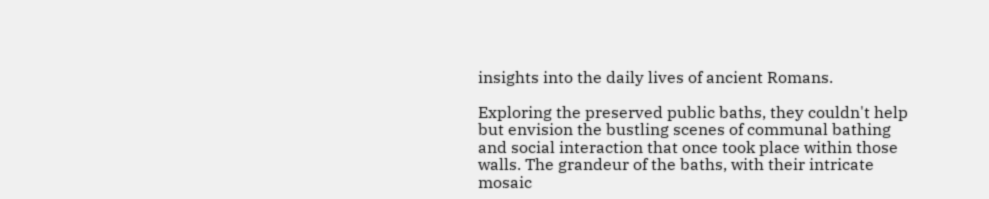insights into the daily lives of ancient Romans.

Exploring the preserved public baths, they couldn't help but envision the bustling scenes of communal bathing and social interaction that once took place within those walls. The grandeur of the baths, with their intricate mosaic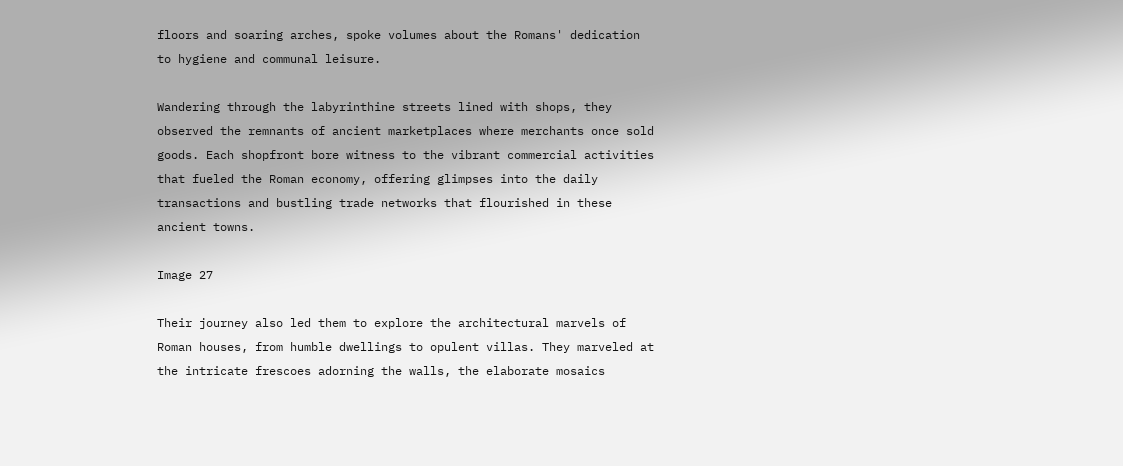floors and soaring arches, spoke volumes about the Romans' dedication to hygiene and communal leisure.

Wandering through the labyrinthine streets lined with shops, they observed the remnants of ancient marketplaces where merchants once sold goods. Each shopfront bore witness to the vibrant commercial activities that fueled the Roman economy, offering glimpses into the daily transactions and bustling trade networks that flourished in these ancient towns.

Image 27

Their journey also led them to explore the architectural marvels of Roman houses, from humble dwellings to opulent villas. They marveled at the intricate frescoes adorning the walls, the elaborate mosaics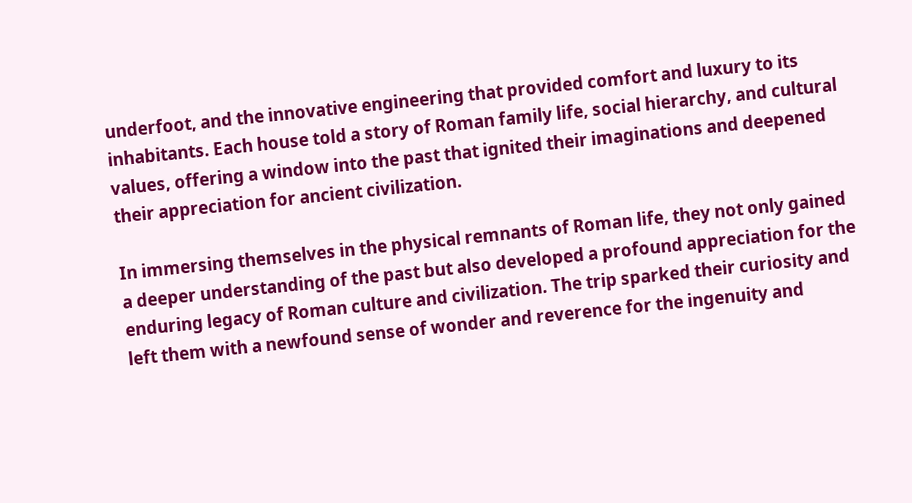underfoot, and the innovative engineering that provided comfort and luxury to its inhabitants. Each house told a story of Roman family life, social hierarchy, and cultural values, offering a window into the past that ignited their imaginations and deepened their appreciation for ancient civilization.

In immersing themselves in the physical remnants of Roman life, they not only gained a deeper understanding of the past but also developed a profound appreciation for the enduring legacy of Roman culture and civilization. The trip sparked their curiosity and left them with a newfound sense of wonder and reverence for the ingenuity and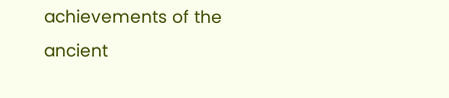achievements of the ancient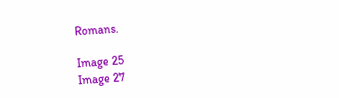Romans.

Image 25
Image 27